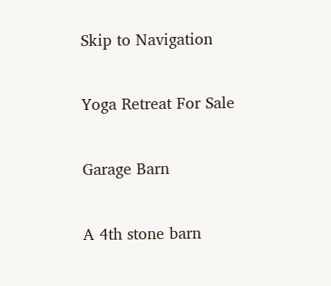Skip to Navigation

Yoga Retreat For Sale

Garage Barn

A 4th stone barn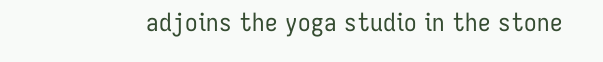adjoins the yoga studio in the stone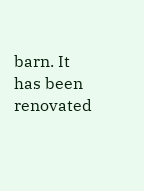barn. It has been renovated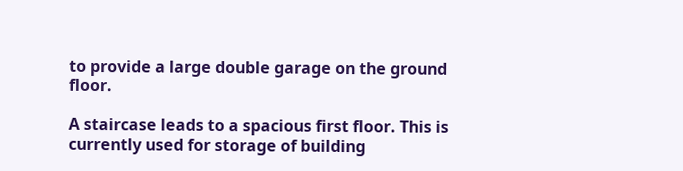to provide a large double garage on the ground floor.

A staircase leads to a spacious first floor. This is currently used for storage of building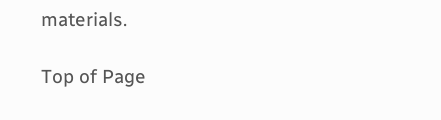materials.

Top of Page